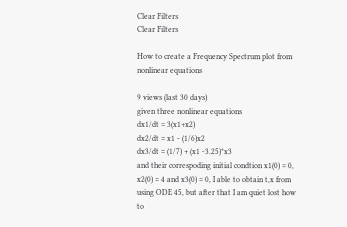Clear Filters
Clear Filters

How to create a Frequency Spectrum plot from nonlinear equations

9 views (last 30 days)
given three nonlinear equations
dx1/dt = 3(x1+x2)
dx2/dt = x1 - (1/6)x2
dx3/dt = (1/7) + (x1 -3.25)*x3
and their correspoding initial condtion x1(0) = 0, x2(0) = 4 and x3(0) = 0, I able to obtain t,x from using ODE 45, but after that I am quiet lost how to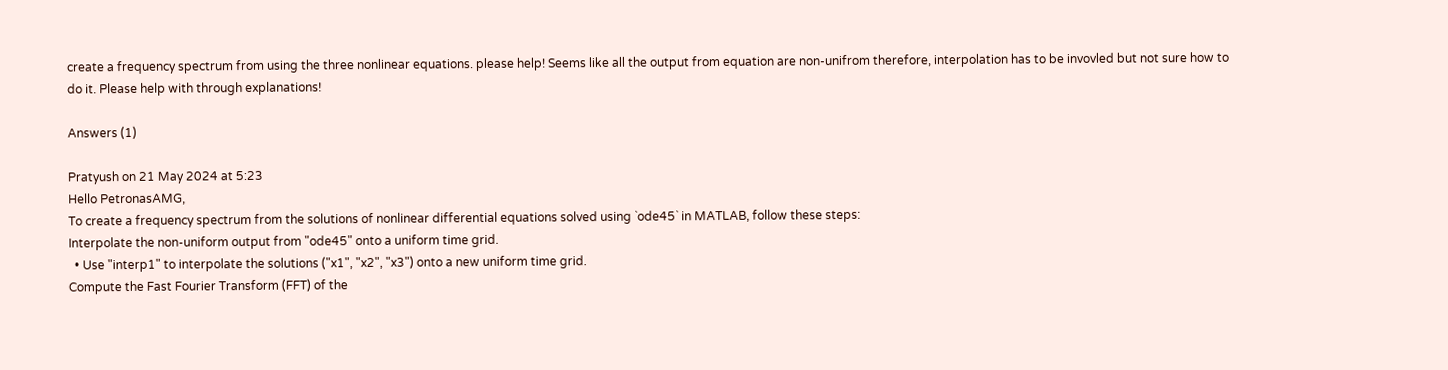create a frequency spectrum from using the three nonlinear equations. please help! Seems like all the output from equation are non-unifrom therefore, interpolation has to be invovled but not sure how to do it. Please help with through explanations!

Answers (1)

Pratyush on 21 May 2024 at 5:23
Hello PetronasAMG,
To create a frequency spectrum from the solutions of nonlinear differential equations solved using `ode45` in MATLAB, follow these steps:
Interpolate the non-uniform output from "ode45" onto a uniform time grid.
  • Use "interp1" to interpolate the solutions ("x1", "x2", "x3") onto a new uniform time grid.
Compute the Fast Fourier Transform (FFT) of the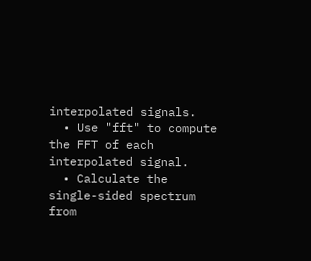interpolated signals.
  • Use "fft" to compute the FFT of each interpolated signal.
  • Calculate the single-sided spectrum from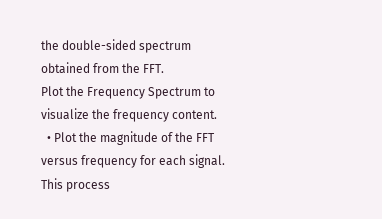the double-sided spectrum obtained from the FFT.
Plot the Frequency Spectrum to visualize the frequency content.
  • Plot the magnitude of the FFT versus frequency for each signal.
This process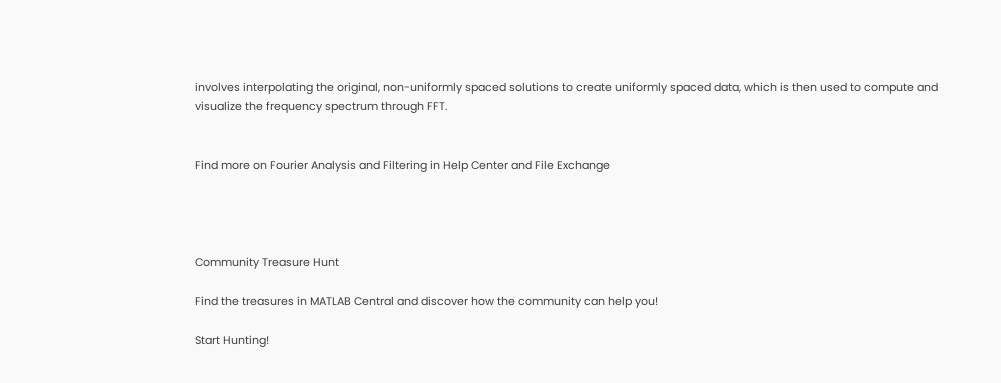involves interpolating the original, non-uniformly spaced solutions to create uniformly spaced data, which is then used to compute and visualize the frequency spectrum through FFT.


Find more on Fourier Analysis and Filtering in Help Center and File Exchange




Community Treasure Hunt

Find the treasures in MATLAB Central and discover how the community can help you!

Start Hunting!